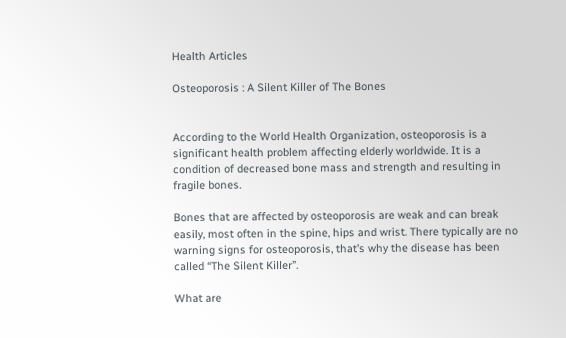Health Articles

Osteoporosis : A Silent Killer of The Bones


According to the World Health Organization, osteoporosis is a significant health problem affecting elderly worldwide. It is a condition of decreased bone mass and strength and resulting in fragile bones.

Bones that are affected by osteoporosis are weak and can break easily, most often in the spine, hips and wrist. There typically are no warning signs for osteoporosis, that’s why the disease has been called “The Silent Killer”.

What are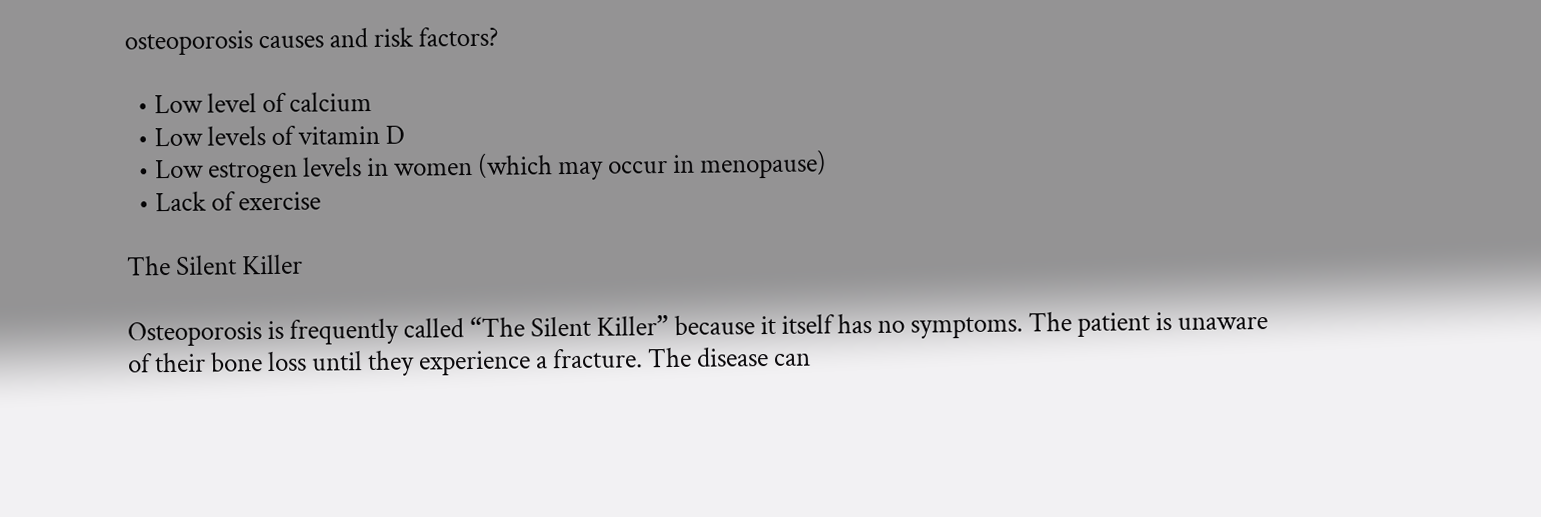osteoporosis causes and risk factors?

  • Low level of calcium
  • Low levels of vitamin D
  • Low estrogen levels in women (which may occur in menopause)
  • Lack of exercise

The Silent Killer

Osteoporosis is frequently called “The Silent Killer” because it itself has no symptoms. The patient is unaware of their bone loss until they experience a fracture. The disease can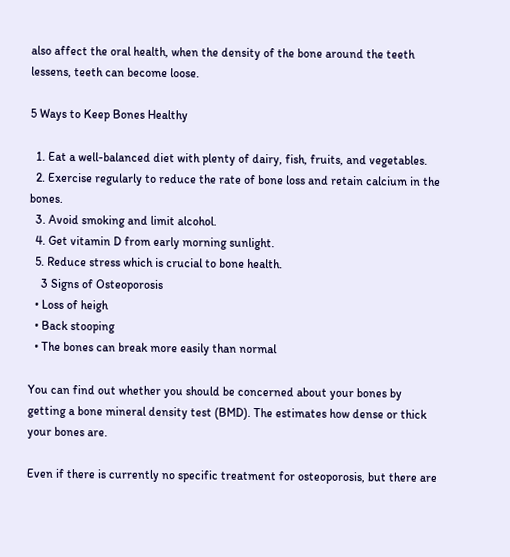also affect the oral health, when the density of the bone around the teeth lessens, teeth can become loose.

5 Ways to Keep Bones Healthy

  1. Eat a well-balanced diet with plenty of dairy, fish, fruits, and vegetables.
  2. Exercise regularly to reduce the rate of bone loss and retain calcium in the bones.
  3. Avoid smoking and limit alcohol.
  4. Get vitamin D from early morning sunlight.
  5. Reduce stress which is crucial to bone health.
    3 Signs of Osteoporosis
  • Loss of heigh
  • Back stooping
  • The bones can break more easily than normal

You can find out whether you should be concerned about your bones by getting a bone mineral density test (BMD). The estimates how dense or thick your bones are.

Even if there is currently no specific treatment for osteoporosis, but there are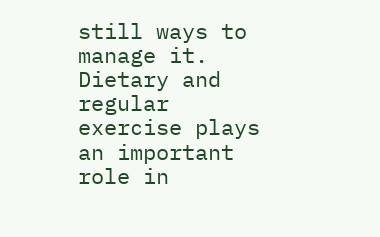still ways to manage it. Dietary and regular exercise plays an important role in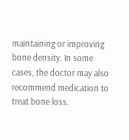maintaining or improving bone density. In some cases, the doctor may also recommend medication to treat bone loss.